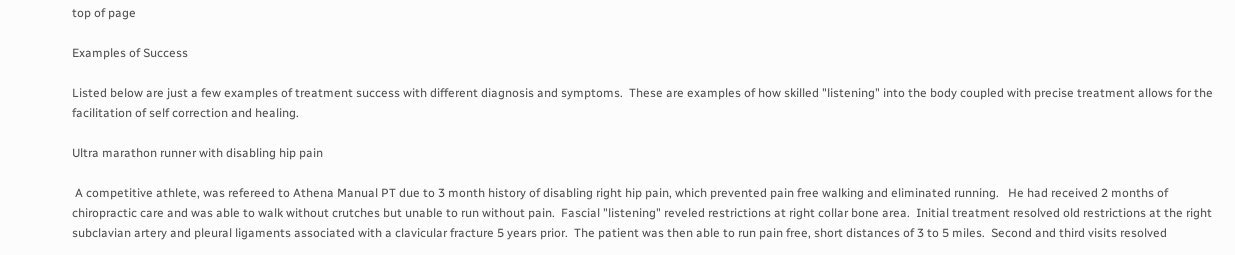top of page

Examples of Success

Listed below are just a few examples of treatment success with different diagnosis and symptoms.  These are examples of how skilled "listening" into the body coupled with precise treatment allows for the facilitation of self correction and healing.

Ultra marathon runner with disabling hip pain

 A competitive athlete, was refereed to Athena Manual PT due to 3 month history of disabling right hip pain, which prevented pain free walking and eliminated running.   He had received 2 months of chiropractic care and was able to walk without crutches but unable to run without pain.  Fascial "listening" reveled restrictions at right collar bone area.  Initial treatment resolved old restrictions at the right subclavian artery and pleural ligaments associated with a clavicular fracture 5 years prior.  The patient was then able to run pain free, short distances of 3 to 5 miles.  Second and third visits resolved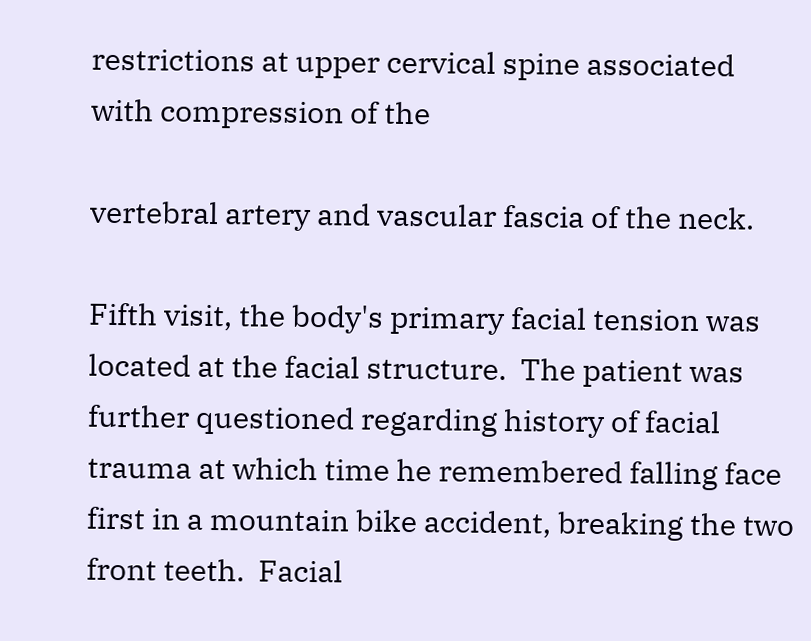restrictions at upper cervical spine associated with compression of the

vertebral artery and vascular fascia of the neck.

Fifth visit, the body's primary facial tension was located at the facial structure.  The patient was further questioned regarding history of facial trauma at which time he remembered falling face first in a mountain bike accident, breaking the two front teeth.  Facial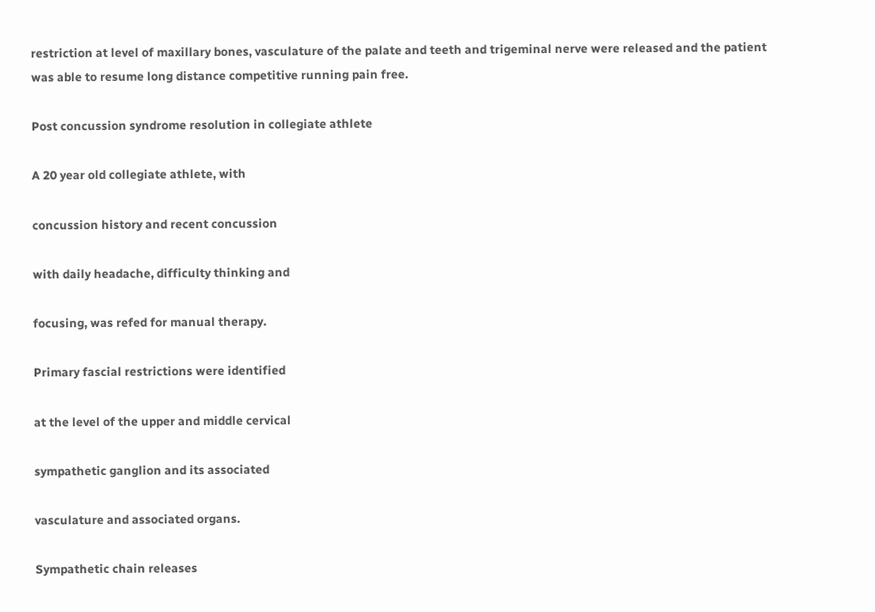restriction at level of maxillary bones, vasculature of the palate and teeth and trigeminal nerve were released and the patient was able to resume long distance competitive running pain free.

Post concussion syndrome resolution in collegiate athlete

A 20 year old collegiate athlete, with

concussion history and recent concussion

with daily headache, difficulty thinking and

focusing, was refed for manual therapy.

Primary fascial restrictions were identified

at the level of the upper and middle cervical

sympathetic ganglion and its associated

vasculature and associated organs.

Sympathetic chain releases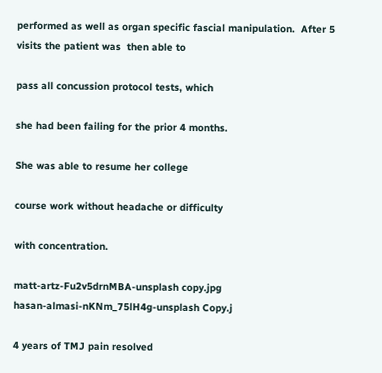performed as well as organ specific fascial manipulation.  After 5 visits the patient was  then able to

pass all concussion protocol tests, which

she had been failing for the prior 4 months.

She was able to resume her college

course work without headache or difficulty

with concentration.

matt-artz-Fu2v5drnMBA-unsplash copy.jpg
hasan-almasi-nKNm_75lH4g-unsplash Copy.j

4 years of TMJ pain resolved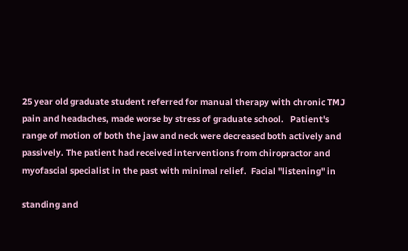25 year old graduate student referred for manual therapy with chronic TMJ pain and headaches, made worse by stress of graduate school.   Patient's range of motion of both the jaw and neck were decreased both actively and passively. The patient had received interventions from chiropractor and myofascial specialist in the past with minimal relief.  Facial "listening" in

standing and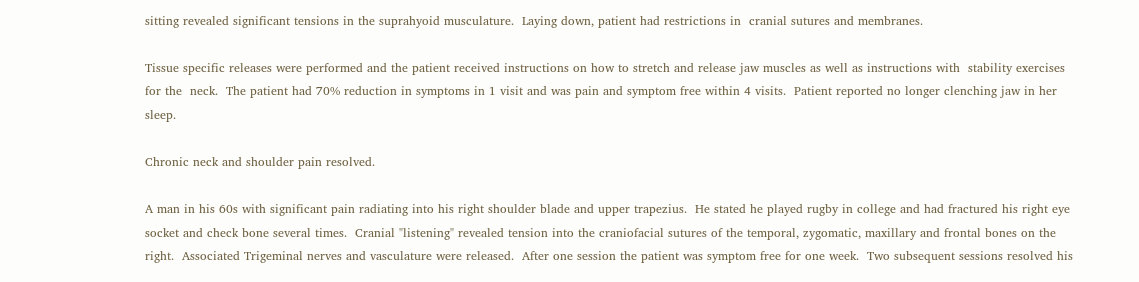sitting revealed significant tensions in the suprahyoid musculature.  Laying down, patient had restrictions in  cranial sutures and membranes.

Tissue specific releases were performed and the patient received instructions on how to stretch and release jaw muscles as well as instructions with  stability exercises for the  neck.  The patient had 70% reduction in symptoms in 1 visit and was pain and symptom free within 4 visits.  Patient reported no longer clenching jaw in her sleep.

Chronic neck and shoulder pain resolved.

A man in his 60s with significant pain radiating into his right shoulder blade and upper trapezius.  He stated he played rugby in college and had fractured his right eye socket and check bone several times.  Cranial "listening" revealed tension into the craniofacial sutures of the temporal, zygomatic, maxillary and frontal bones on the right.  Associated Trigeminal nerves and vasculature were released.  After one session the patient was symptom free for one week.  Two subsequent sessions resolved his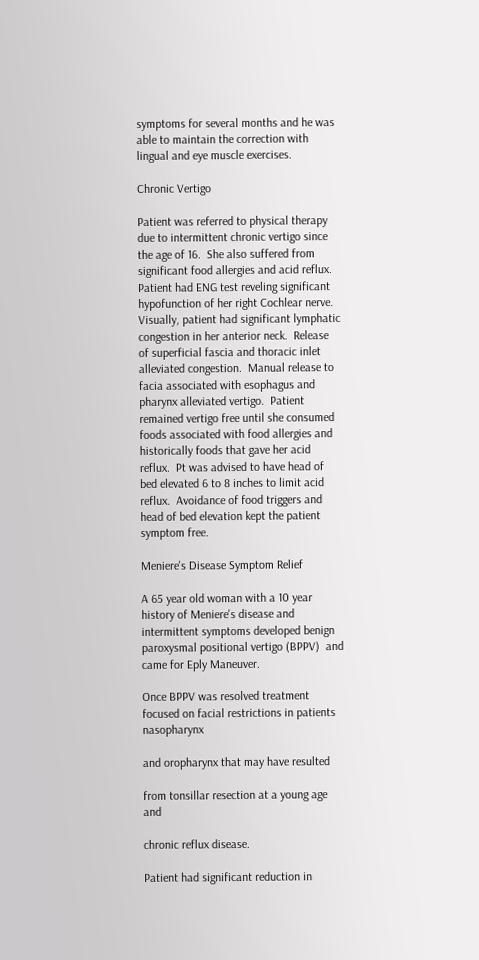symptoms for several months and he was able to maintain the correction with lingual and eye muscle exercises.

Chronic Vertigo

Patient was referred to physical therapy due to intermittent chronic vertigo since the age of 16.  She also suffered from significant food allergies and acid reflux.  Patient had ENG test reveling significant hypofunction of her right Cochlear nerve.  Visually, patient had significant lymphatic congestion in her anterior neck.  Release of superficial fascia and thoracic inlet alleviated congestion.  Manual release to facia associated with esophagus and pharynx alleviated vertigo.  Patient remained vertigo free until she consumed foods associated with food allergies and historically foods that gave her acid reflux.  Pt was advised to have head of bed elevated 6 to 8 inches to limit acid reflux.  Avoidance of food triggers and head of bed elevation kept the patient symptom free.

Meniere's Disease Symptom Relief

A 65 year old woman with a 10 year history of Meniere's disease and intermittent symptoms developed benign paroxysmal positional vertigo (BPPV)  and came for Eply Maneuver.

Once BPPV was resolved treatment focused on facial restrictions in patients nasopharynx

and oropharynx that may have resulted

from tonsillar resection at a young age and

chronic reflux disease.

Patient had significant reduction in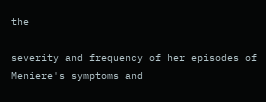the

severity and frequency of her episodes of Meniere's symptoms and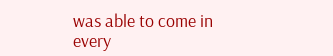was able to come in every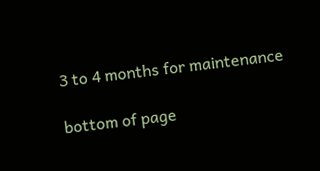3 to 4 months for maintenance

bottom of page